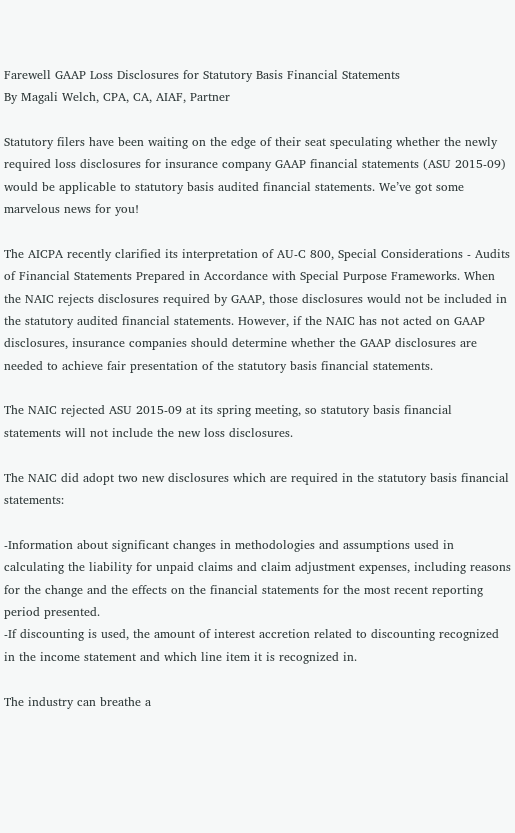Farewell GAAP Loss Disclosures for Statutory Basis Financial Statements
By Magali Welch, CPA, CA, AIAF, Partner

Statutory filers have been waiting on the edge of their seat speculating whether the newly required loss disclosures for insurance company GAAP financial statements (ASU 2015-09) would be applicable to statutory basis audited financial statements. We’ve got some marvelous news for you!

The AICPA recently clarified its interpretation of AU-C 800, Special Considerations - Audits of Financial Statements Prepared in Accordance with Special Purpose Frameworks. When the NAIC rejects disclosures required by GAAP, those disclosures would not be included in the statutory audited financial statements. However, if the NAIC has not acted on GAAP disclosures, insurance companies should determine whether the GAAP disclosures are needed to achieve fair presentation of the statutory basis financial statements.

The NAIC rejected ASU 2015-09 at its spring meeting, so statutory basis financial statements will not include the new loss disclosures.

The NAIC did adopt two new disclosures which are required in the statutory basis financial statements:

-Information about significant changes in methodologies and assumptions used in calculating the liability for unpaid claims and claim adjustment expenses, including reasons for the change and the effects on the financial statements for the most recent reporting period presented.
-If discounting is used, the amount of interest accretion related to discounting recognized in the income statement and which line item it is recognized in.

The industry can breathe a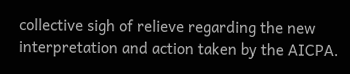collective sigh of relieve regarding the new interpretation and action taken by the AICPA.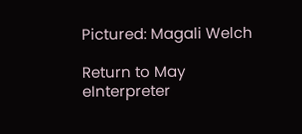Pictured: Magali Welch

Return to May eInterpreter